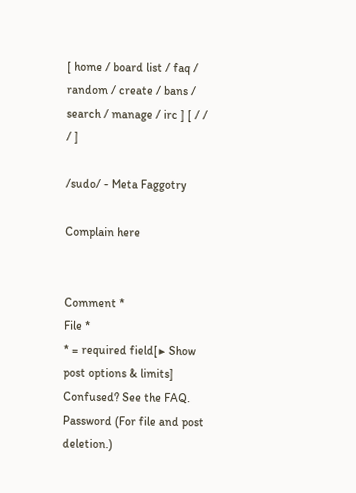[ home / board list / faq / random / create / bans / search / manage / irc ] [ / / / ]

/sudo/ - Meta Faggotry

Complain here


Comment *
File *
* = required field[▶ Show post options & limits]
Confused? See the FAQ.
Password (For file and post deletion.)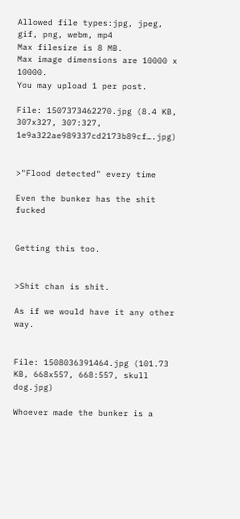Allowed file types:jpg, jpeg, gif, png, webm, mp4
Max filesize is 8 MB.
Max image dimensions are 10000 x 10000.
You may upload 1 per post.

File: 1507373462270.jpg (8.4 KB, 307x327, 307:327, 1e9a322ae989337cd2173b89cf….jpg)


>"Flood detected" every time

Even the bunker has the shit fucked


Getting this too.


>Shit chan is shit.

As if we would have it any other way.


File: 1508036391464.jpg (101.73 KB, 668x557, 668:557, skull dog.jpg)

Whoever made the bunker is a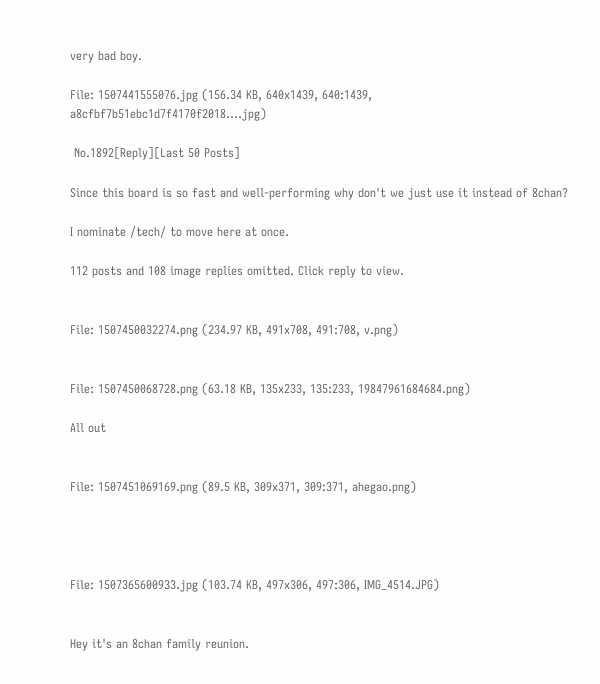very bad boy.

File: 1507441555076.jpg (156.34 KB, 640x1439, 640:1439, a8cfbf7b51ebc1d7f4170f2018….jpg)

 No.1892[Reply][Last 50 Posts]

Since this board is so fast and well-performing why don't we just use it instead of 8chan?

I nominate /tech/ to move here at once.

112 posts and 108 image replies omitted. Click reply to view.


File: 1507450032274.png (234.97 KB, 491x708, 491:708, v.png)


File: 1507450068728.png (63.18 KB, 135x233, 135:233, 19847961684684.png)

All out


File: 1507451069169.png (89.5 KB, 309x371, 309:371, ahegao.png)




File: 1507365600933.jpg (103.74 KB, 497x306, 497:306, IMG_4514.JPG)


Hey it's an 8chan family reunion.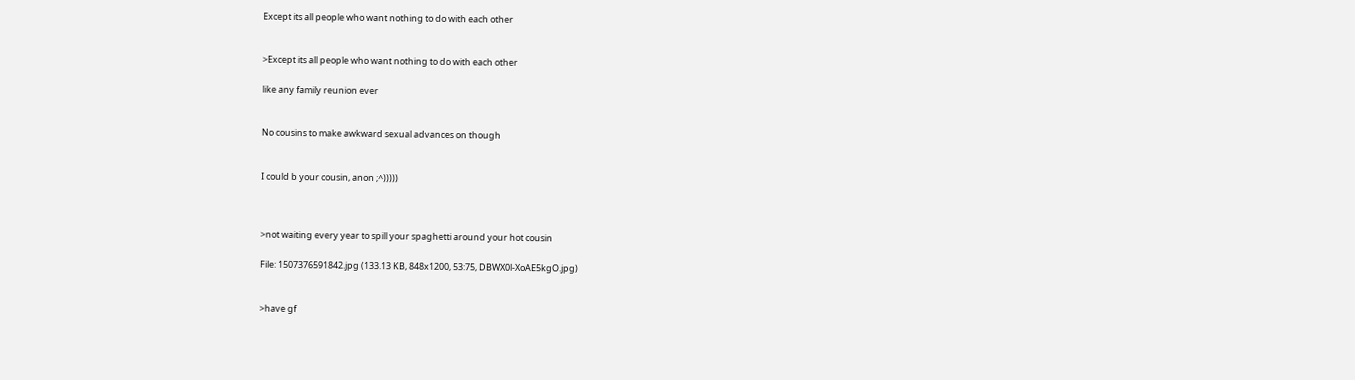Except its all people who want nothing to do with each other


>Except its all people who want nothing to do with each other

like any family reunion ever


No cousins to make awkward sexual advances on though


I could b your cousin, anon ;^)))))



>not waiting every year to spill your spaghetti around your hot cousin

File: 1507376591842.jpg (133.13 KB, 848x1200, 53:75, DBWX0l-XoAE5kgO.jpg)


>have gf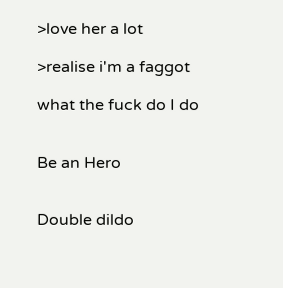>love her a lot

>realise i'm a faggot

what the fuck do I do


Be an Hero


Double dildo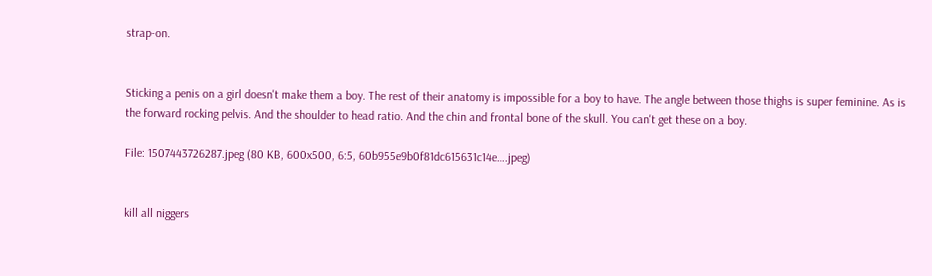strap-on.


Sticking a penis on a girl doesn't make them a boy. The rest of their anatomy is impossible for a boy to have. The angle between those thighs is super feminine. As is the forward rocking pelvis. And the shoulder to head ratio. And the chin and frontal bone of the skull. You can't get these on a boy.

File: 1507443726287.jpeg (80 KB, 600x500, 6:5, 60b955e9b0f81dc615631c14e….jpeg)


kill all niggers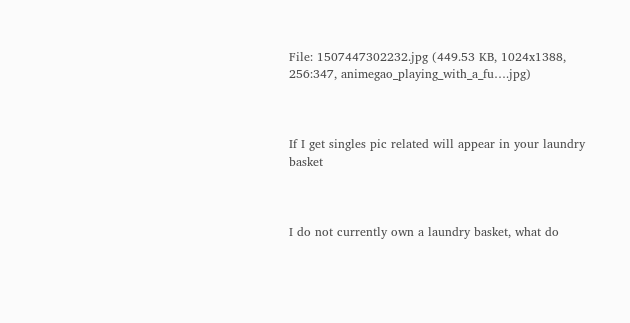File: 1507447302232.jpg (449.53 KB, 1024x1388, 256:347, animegao_playing_with_a_fu….jpg)



If I get singles pic related will appear in your laundry basket



I do not currently own a laundry basket, what do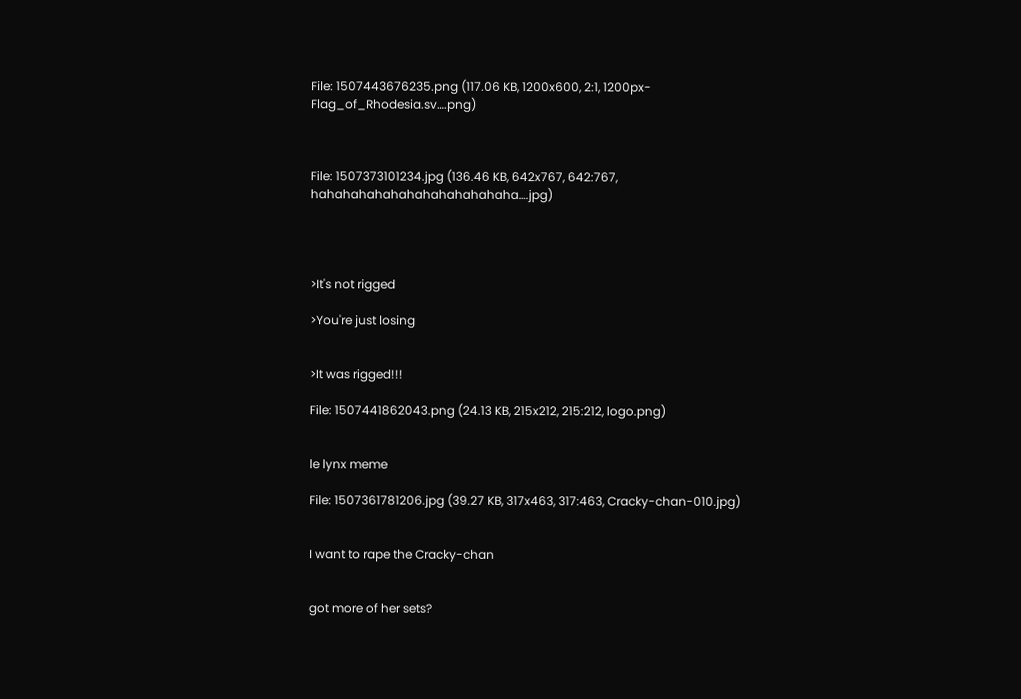File: 1507443676235.png (117.06 KB, 1200x600, 2:1, 1200px-Flag_of_Rhodesia.sv….png)



File: 1507373101234.jpg (136.46 KB, 642x767, 642:767, hahahahahahahahahahahahaha….jpg)




>It's not rigged

>You're just losing


>It was rigged!!!

File: 1507441862043.png (24.13 KB, 215x212, 215:212, logo.png)


le lynx meme

File: 1507361781206.jpg (39.27 KB, 317x463, 317:463, Cracky-chan-010.jpg)


I want to rape the Cracky-chan


got more of her sets?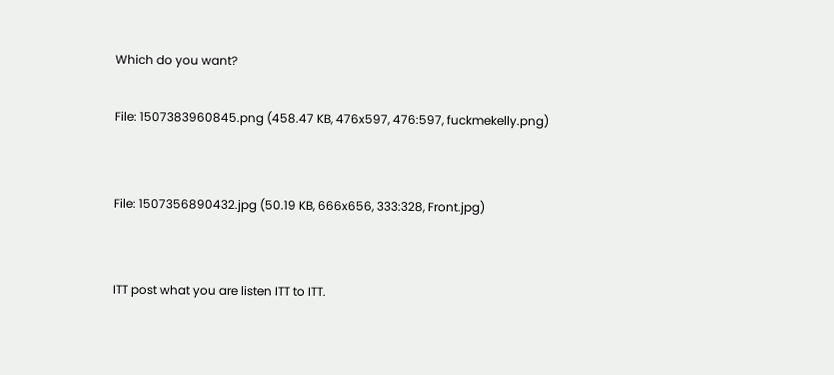Which do you want?

File: 1507383960845.png (458.47 KB, 476x597, 476:597, fuckmekelly.png)


File: 1507356890432.jpg (50.19 KB, 666x656, 333:328, Front.jpg)


ITT post what you are listen ITT to ITT.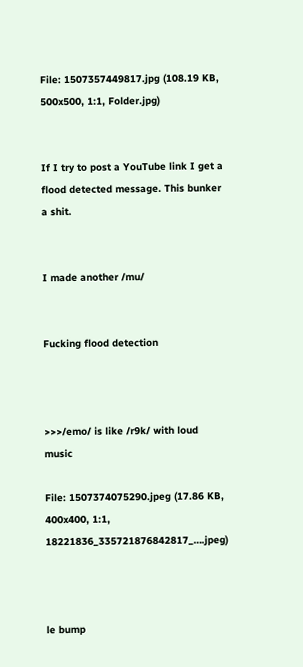File: 1507357449817.jpg (108.19 KB, 500x500, 1:1, Folder.jpg)


If I try to post a YouTube link I get a flood detected message. This bunker a shit.


I made another /mu/


Fucking flood detection



>>>/emo/ is like /r9k/ with loud music

File: 1507374075290.jpeg (17.86 KB, 400x400, 1:1, 18221836_335721876842817_….jpeg)



le bump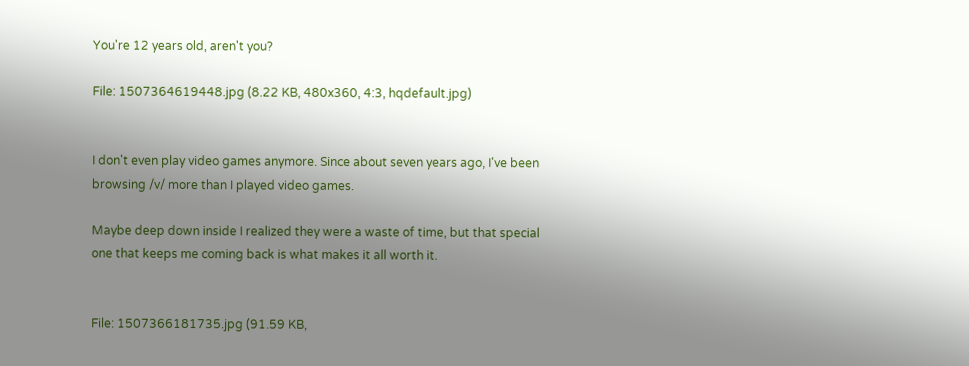You're 12 years old, aren't you?

File: 1507364619448.jpg (8.22 KB, 480x360, 4:3, hqdefault.jpg)


I don't even play video games anymore. Since about seven years ago, I've been browsing /v/ more than I played video games.

Maybe deep down inside I realized they were a waste of time, but that special one that keeps me coming back is what makes it all worth it.


File: 1507366181735.jpg (91.59 KB,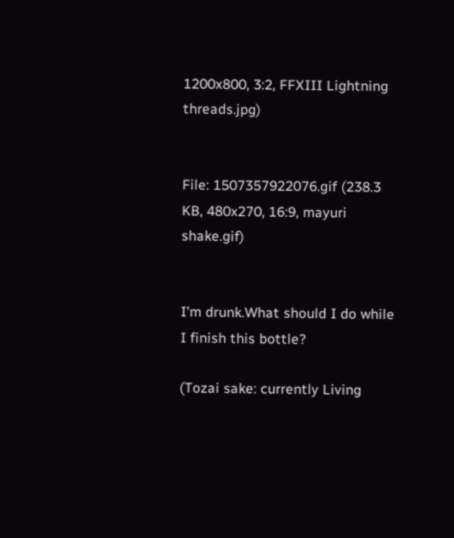1200x800, 3:2, FFXIII Lightning threads.jpg)


File: 1507357922076.gif (238.3 KB, 480x270, 16:9, mayuri shake.gif)


I'm drunk.What should I do while I finish this bottle?

(Tozai sake: currently Living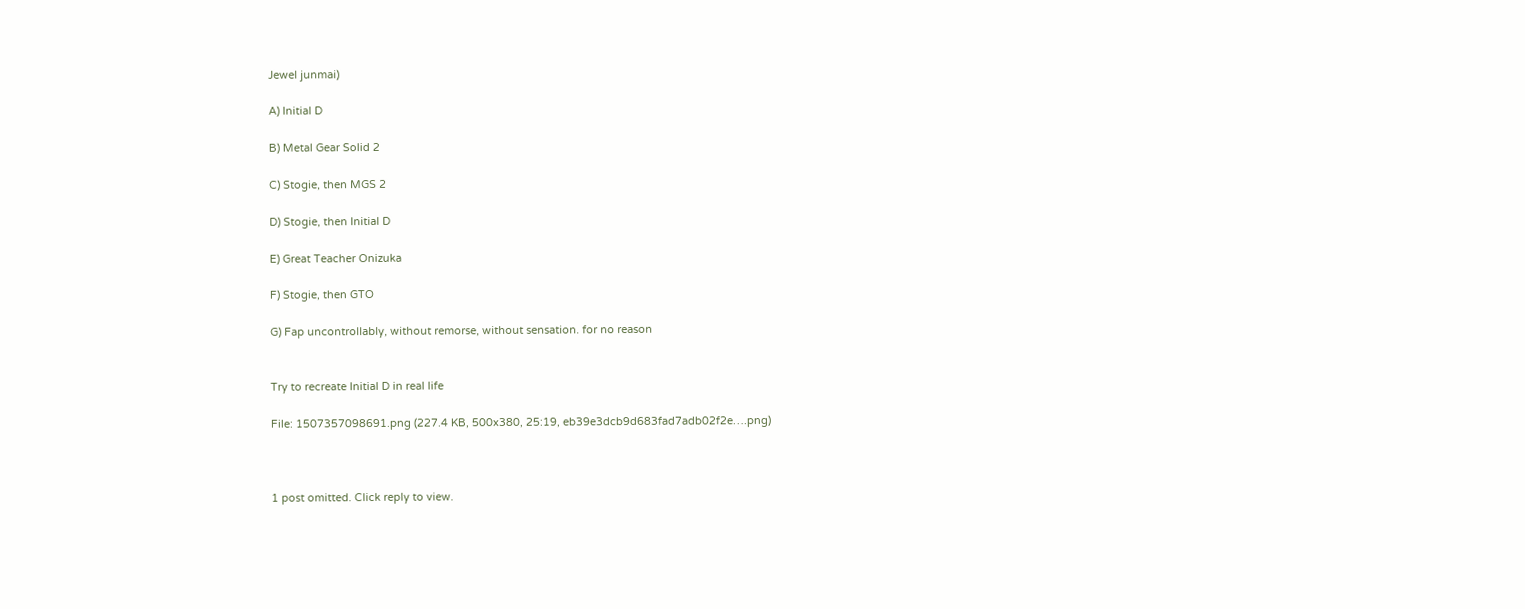Jewel junmai)

A) Initial D

B) Metal Gear Solid 2

C) Stogie, then MGS 2

D) Stogie, then Initial D

E) Great Teacher Onizuka

F) Stogie, then GTO

G) Fap uncontrollably, without remorse, without sensation. for no reason


Try to recreate Initial D in real life

File: 1507357098691.png (227.4 KB, 500x380, 25:19, eb39e3dcb9d683fad7adb02f2e….png)



1 post omitted. Click reply to view.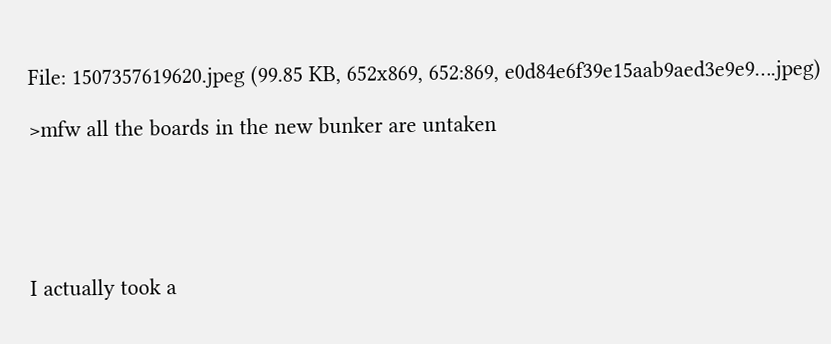File: 1507357619620.jpeg (99.85 KB, 652x869, 652:869, e0d84e6f39e15aab9aed3e9e9….jpeg)

>mfw all the boards in the new bunker are untaken





I actually took a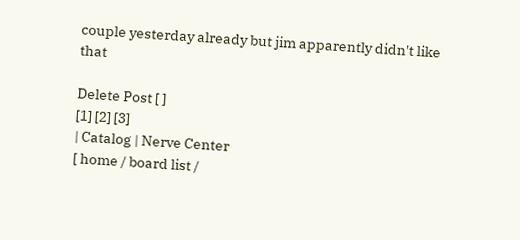couple yesterday already but jim apparently didn't like that

Delete Post [ ]
[1] [2] [3]
| Catalog | Nerve Center
[ home / board list /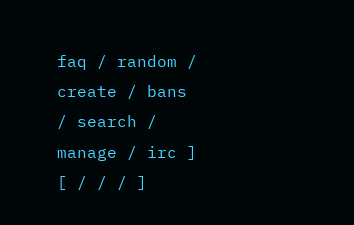faq / random / create / bans / search / manage / irc ] [ / / / ]